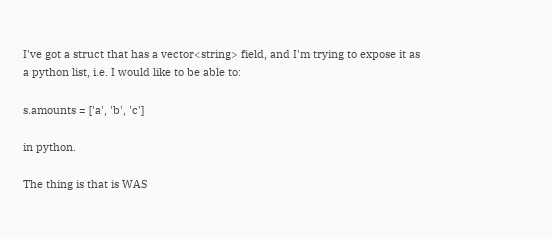I've got a struct that has a vector<string> field, and I'm trying to expose it as a python list, i.e. I would like to be able to:

s.amounts = ['a', 'b', 'c']

in python.

The thing is that is WAS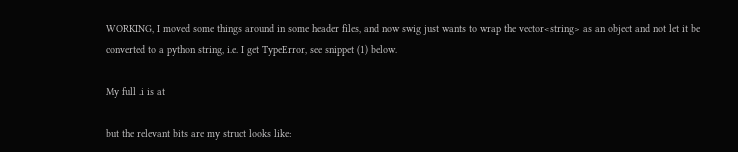WORKING, I moved some things around in some header files, and now swig just wants to wrap the vector<string> as an object and not let it be converted to a python string, i.e. I get TypeError, see snippet (1) below.

My full .i is at

but the relevant bits are my struct looks like: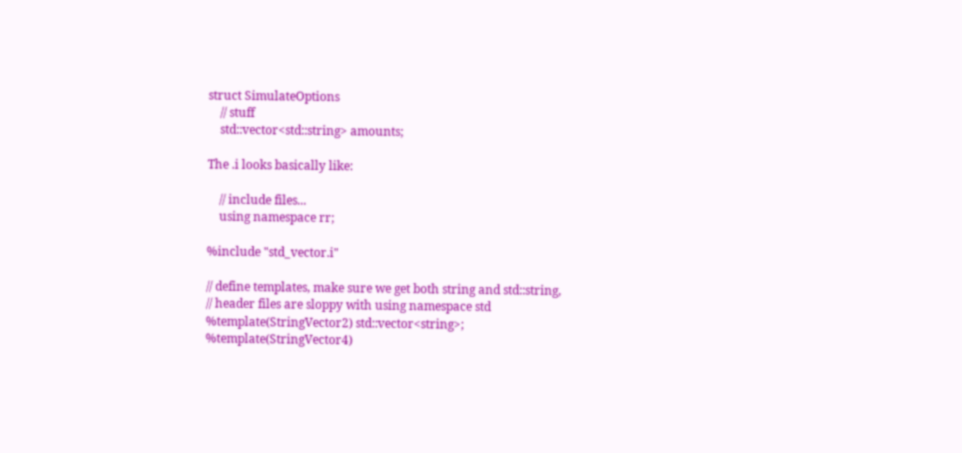struct SimulateOptions
    // stuff
    std::vector<std::string> amounts;

The .i looks basically like:

    // include files...
    using namespace rr;

%include "std_vector.i"

// define templates, make sure we get both string and std::string,
// header files are sloppy with using namespace std
%template(StringVector2) std::vector<string>;
%template(StringVector4)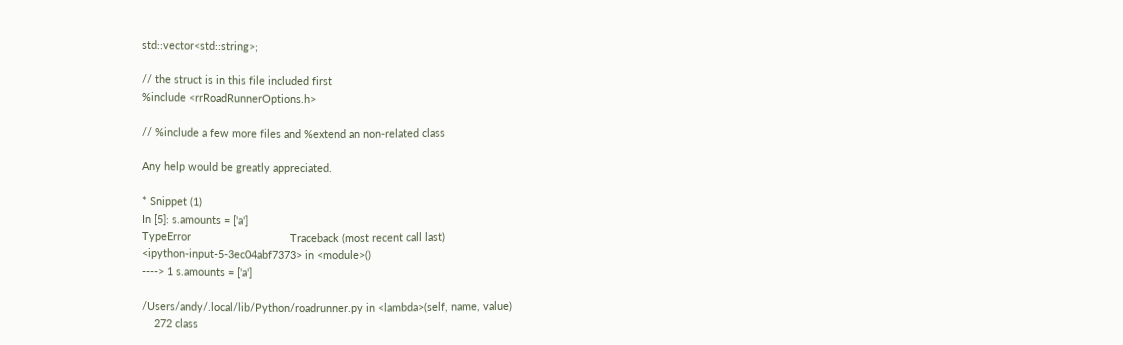std::vector<std::string>;

// the struct is in this file included first
%include <rrRoadRunnerOptions.h>

// %include a few more files and %extend an non-related class

Any help would be greatly appreciated.

* Snippet (1)
In [5]: s.amounts = ['a']
TypeError                                 Traceback (most recent call last)
<ipython-input-5-3ec04abf7373> in <module>()
----> 1 s.amounts = ['a']

/Users/andy/.local/lib/Python/roadrunner.py in <lambda>(self, name, value)
    272 class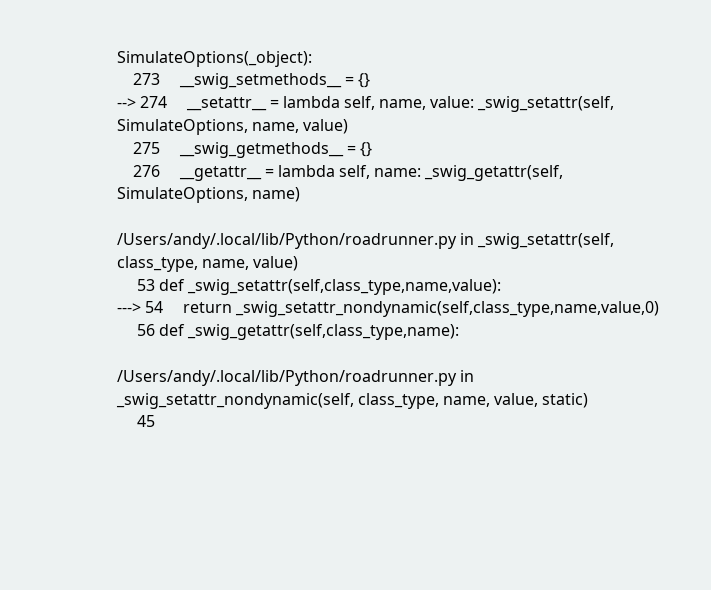SimulateOptions(_object):
    273     __swig_setmethods__ = {}
--> 274     __setattr__ = lambda self, name, value: _swig_setattr(self, SimulateOptions, name, value)
    275     __swig_getmethods__ = {}
    276     __getattr__ = lambda self, name: _swig_getattr(self, SimulateOptions, name)

/Users/andy/.local/lib/Python/roadrunner.py in _swig_setattr(self, class_type, name, value)
     53 def _swig_setattr(self,class_type,name,value):
---> 54     return _swig_setattr_nondynamic(self,class_type,name,value,0)
     56 def _swig_getattr(self,class_type,name):

/Users/andy/.local/lib/Python/roadrunner.py in _swig_setattr_nondynamic(self, class_type, name, value, static)
     45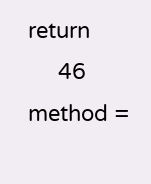return
     46     method =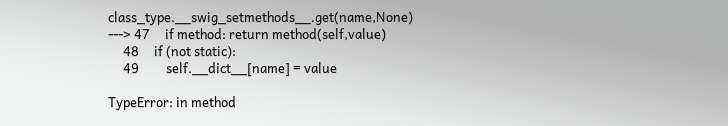class_type.__swig_setmethods__.get(name,None)
---> 47     if method: return method(self,value)
     48     if (not static):
     49         self.__dict__[name] = value

TypeError: in method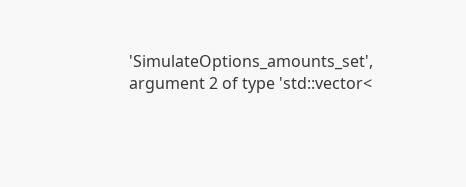'SimulateOptions_amounts_set', argument 2 of type 'std::vector<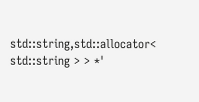std::string,std::allocator< std::string > > *'